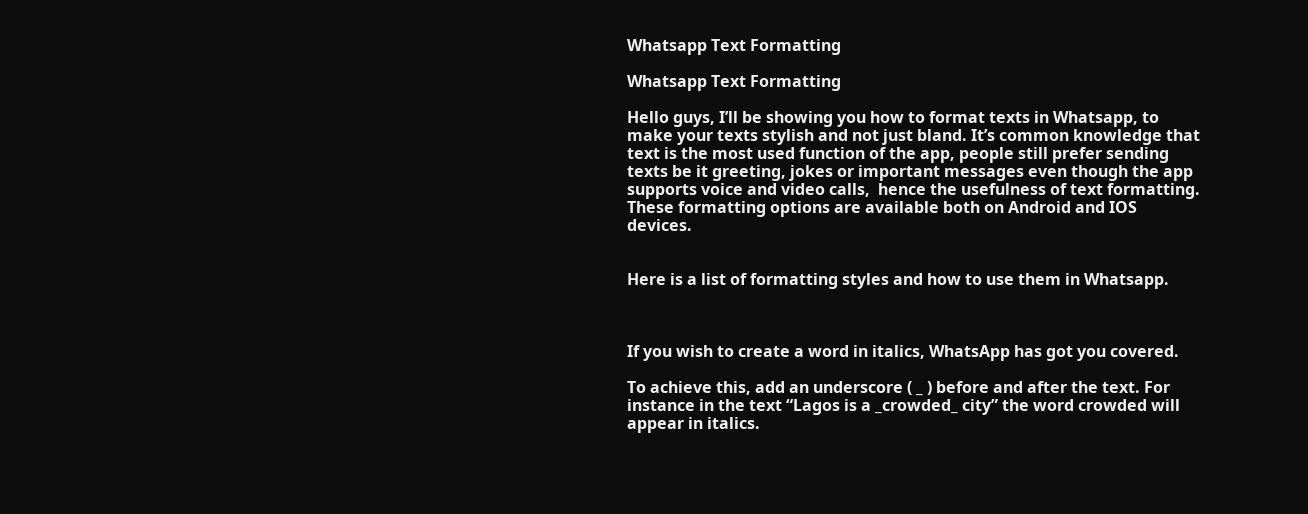Whatsapp Text Formatting

Whatsapp Text Formatting

Hello guys, I’ll be showing you how to format texts in Whatsapp, to make your texts stylish and not just bland. It’s common knowledge that text is the most used function of the app, people still prefer sending texts be it greeting, jokes or important messages even though the app supports voice and video calls,  hence the usefulness of text formatting. These formatting options are available both on Android and IOS devices.


Here is a list of formatting styles and how to use them in Whatsapp.



If you wish to create a word in italics, WhatsApp has got you covered.

To achieve this, add an underscore ( _ ) before and after the text. For instance in the text “Lagos is a _crowded_ city” the word crowded will appear in italics.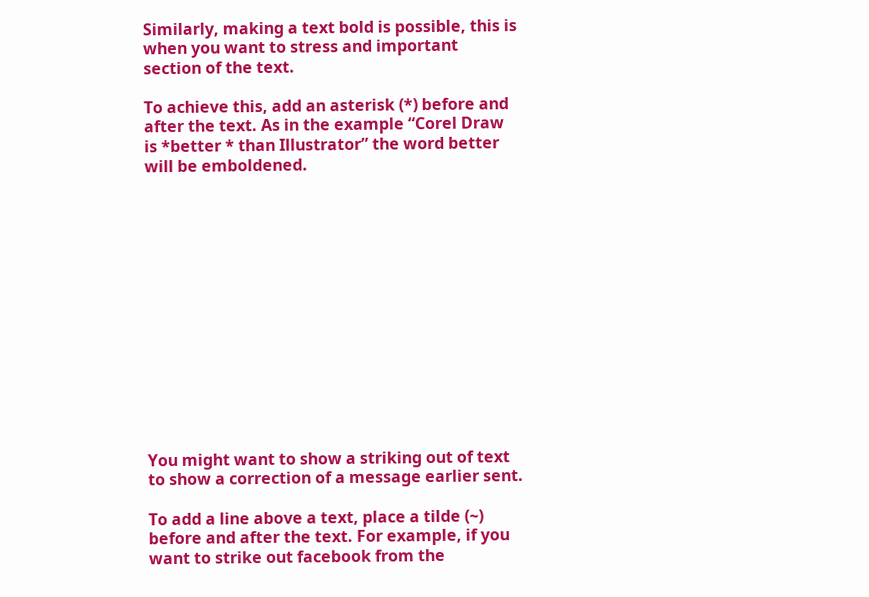Similarly, making a text bold is possible, this is when you want to stress and important section of the text.

To achieve this, add an asterisk (*) before and after the text. As in the example “Corel Draw is *better * than Illustrator” the word better will be emboldened.














You might want to show a striking out of text to show a correction of a message earlier sent.

To add a line above a text, place a tilde (~) before and after the text. For example, if you want to strike out facebook from the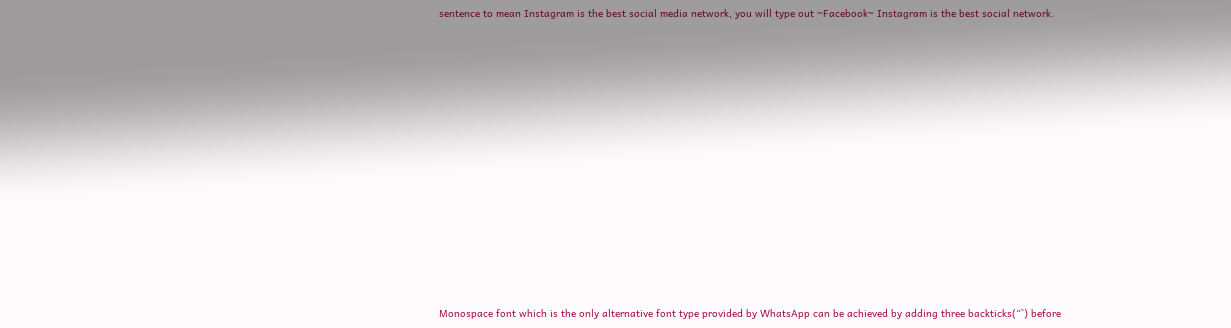sentence to mean Instagram is the best social media network, you will type out ~Facebook~ Instagram is the best social network.














Monospace font which is the only alternative font type provided by WhatsApp can be achieved by adding three backticks(“`) before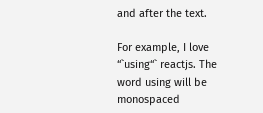and after the text.

For example, I love “`using“` reactjs. The word using will be monospaced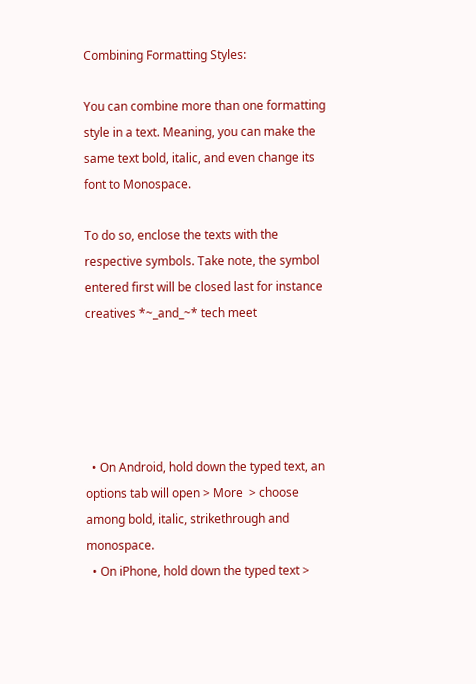Combining Formatting Styles:

You can combine more than one formatting style in a text. Meaning, you can make the same text bold, italic, and even change its font to Monospace.

To do so, enclose the texts with the respective symbols. Take note, the symbol entered first will be closed last for instance creatives *~_and_~* tech meet





  • On Android, hold down the typed text, an options tab will open > More  > choose among bold, italic, strikethrough and monospace.
  • On iPhone, hold down the typed text >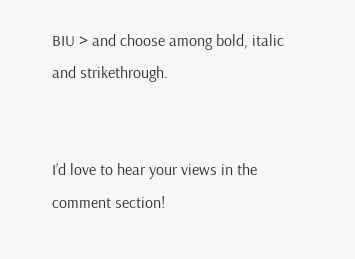BIU > and choose among bold, italic and strikethrough.


I’d love to hear your views in the comment section!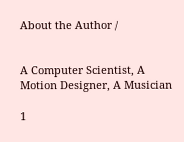About the Author /


A Computer Scientist, A Motion Designer, A Musician

1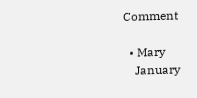Comment

  • Mary
    January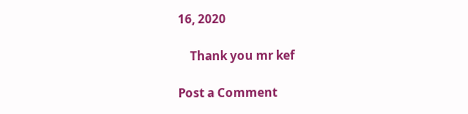16, 2020

    Thank you mr kef

Post a Comment